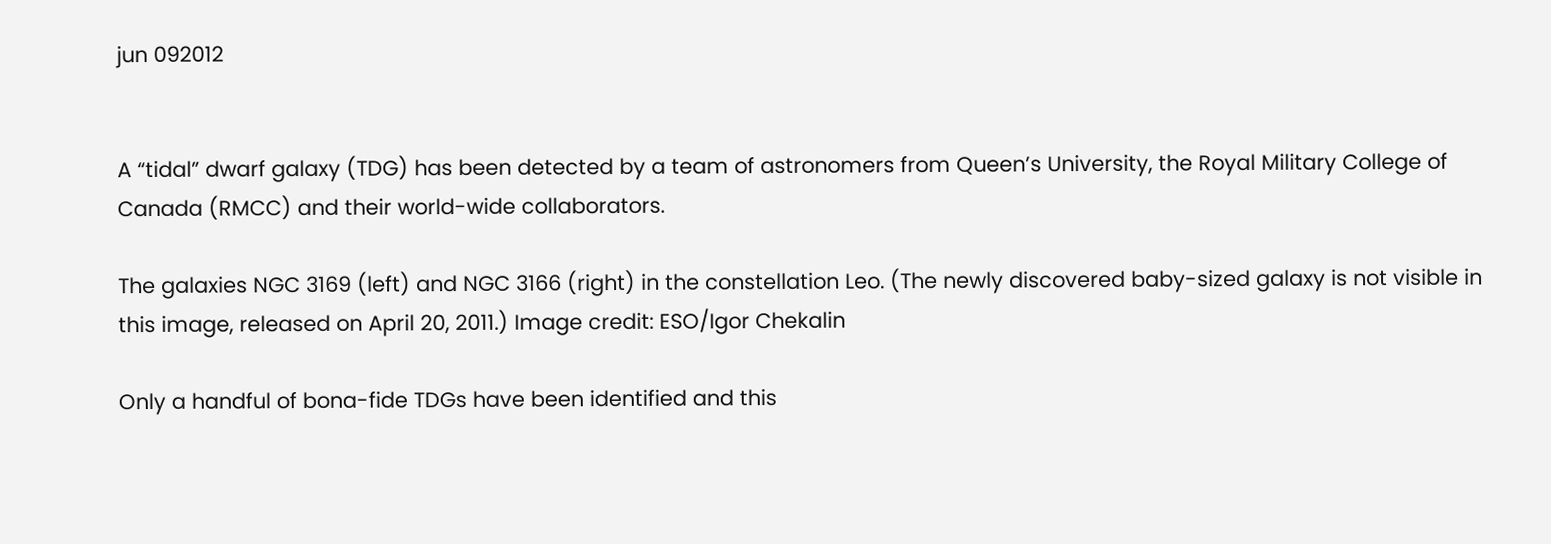jun 092012


A “tidal” dwarf galaxy (TDG) has been detected by a team of astronomers from Queen’s University, the Royal Military College of Canada (RMCC) and their world-wide collaborators.

The galaxies NGC 3169 (left) and NGC 3166 (right) in the constellation Leo. (The newly discovered baby-sized galaxy is not visible in this image, released on April 20, 2011.) Image credit: ESO/Igor Chekalin

Only a handful of bona-fide TDGs have been identified and this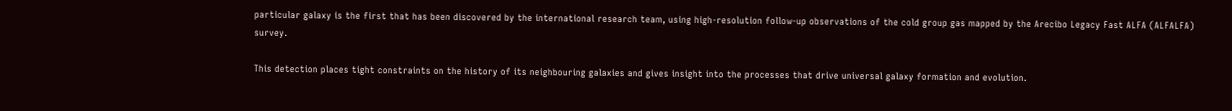particular galaxy is the first that has been discovered by the international research team, using high-resolution follow-up observations of the cold group gas mapped by the Arecibo Legacy Fast ALFA (ALFALFA) survey.

This detection places tight constraints on the history of its neighbouring galaxies and gives insight into the processes that drive universal galaxy formation and evolution.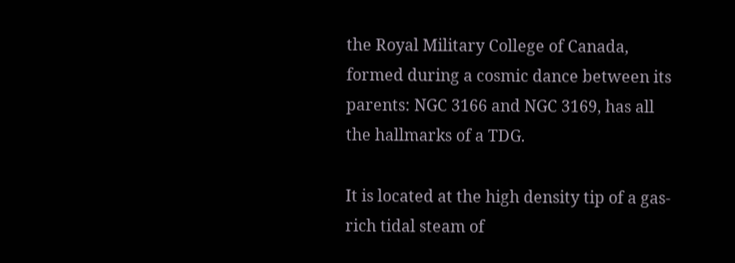the Royal Military College of Canada, formed during a cosmic dance between its parents: NGC 3166 and NGC 3169, has all the hallmarks of a TDG.

It is located at the high density tip of a gas-rich tidal steam of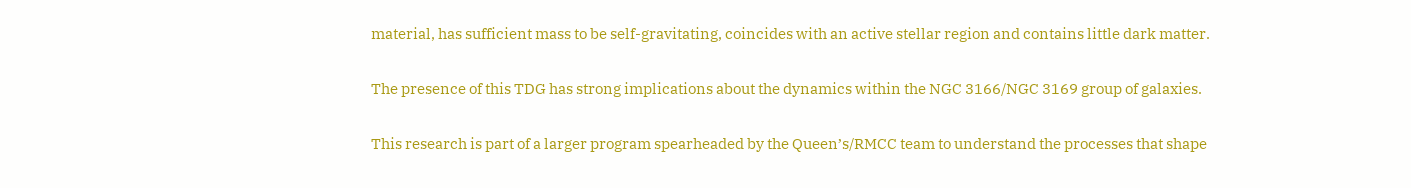material, has sufficient mass to be self-gravitating, coincides with an active stellar region and contains little dark matter.

The presence of this TDG has strong implications about the dynamics within the NGC 3166/NGC 3169 group of galaxies.

This research is part of a larger program spearheaded by the Queen’s/RMCC team to understand the processes that shape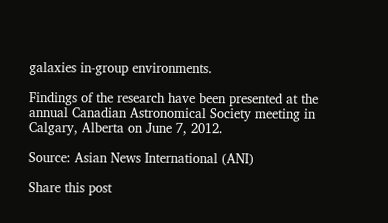galaxies in-group environments.

Findings of the research have been presented at the annual Canadian Astronomical Society meeting in Calgary, Alberta on June 7, 2012.

Source: Asian News International (ANI)

Share this post